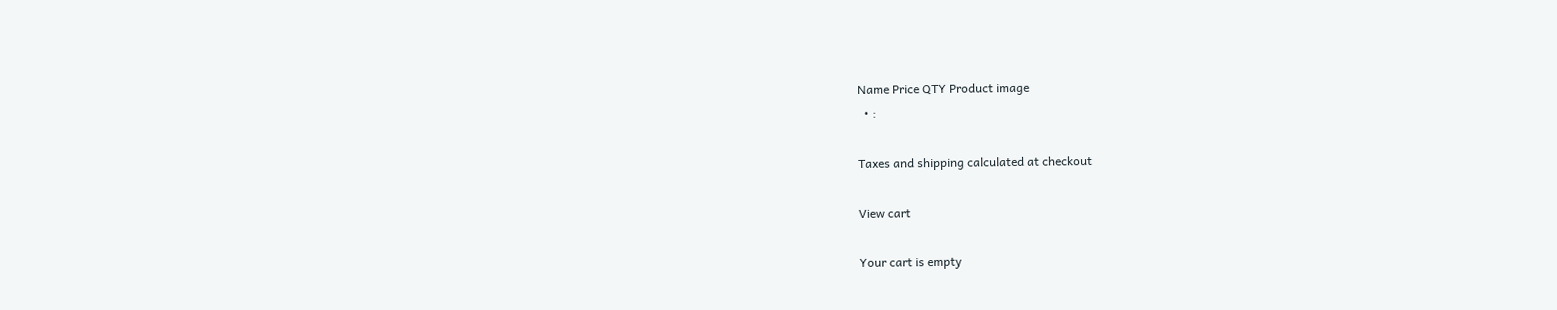Name Price QTY Product image
  • :

Taxes and shipping calculated at checkout

View cart

Your cart is empty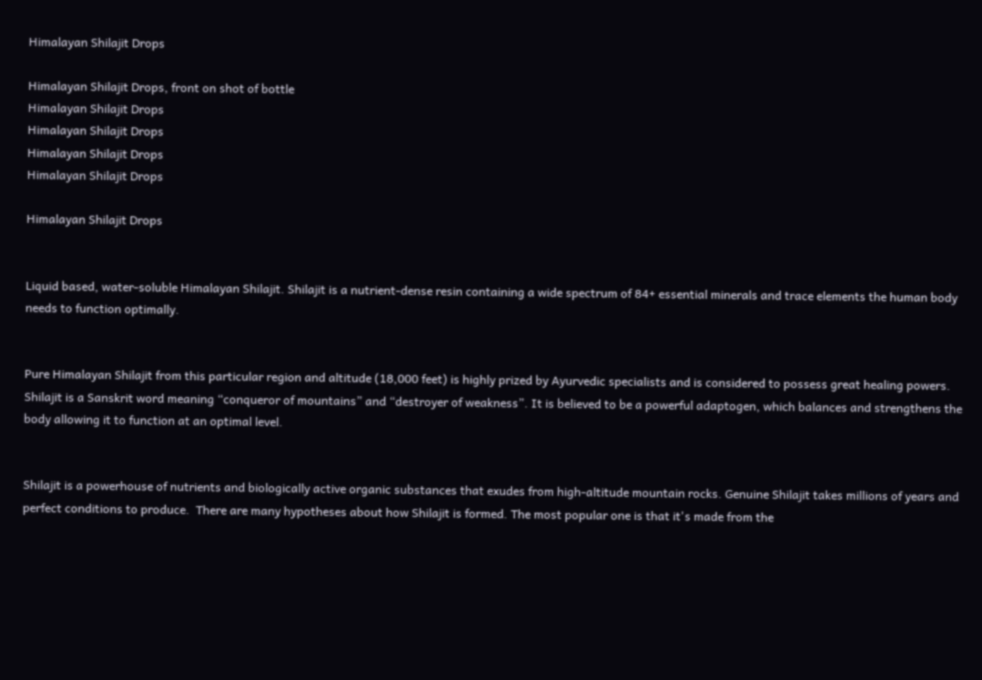Himalayan Shilajit Drops

Himalayan Shilajit Drops, front on shot of bottle
Himalayan Shilajit Drops
Himalayan Shilajit Drops
Himalayan Shilajit Drops
Himalayan Shilajit Drops

Himalayan Shilajit Drops


Liquid based, water-soluble Himalayan Shilajit. Shilajit is a nutrient-dense resin containing a wide spectrum of 84+ essential minerals and trace elements the human body needs to function optimally.


Pure Himalayan Shilajit from this particular region and altitude (18,000 feet) is highly prized by Ayurvedic specialists and is considered to possess great healing powers. Shilajit is a Sanskrit word meaning “conqueror of mountains” and “destroyer of weakness”. It is believed to be a powerful adaptogen, which balances and strengthens the body allowing it to function at an optimal level.


Shilajit is a powerhouse of nutrients and biologically active organic substances that exudes from high-altitude mountain rocks. Genuine Shilajit takes millions of years and perfect conditions to produce.  There are many hypotheses about how Shilajit is formed. The most popular one is that it's made from the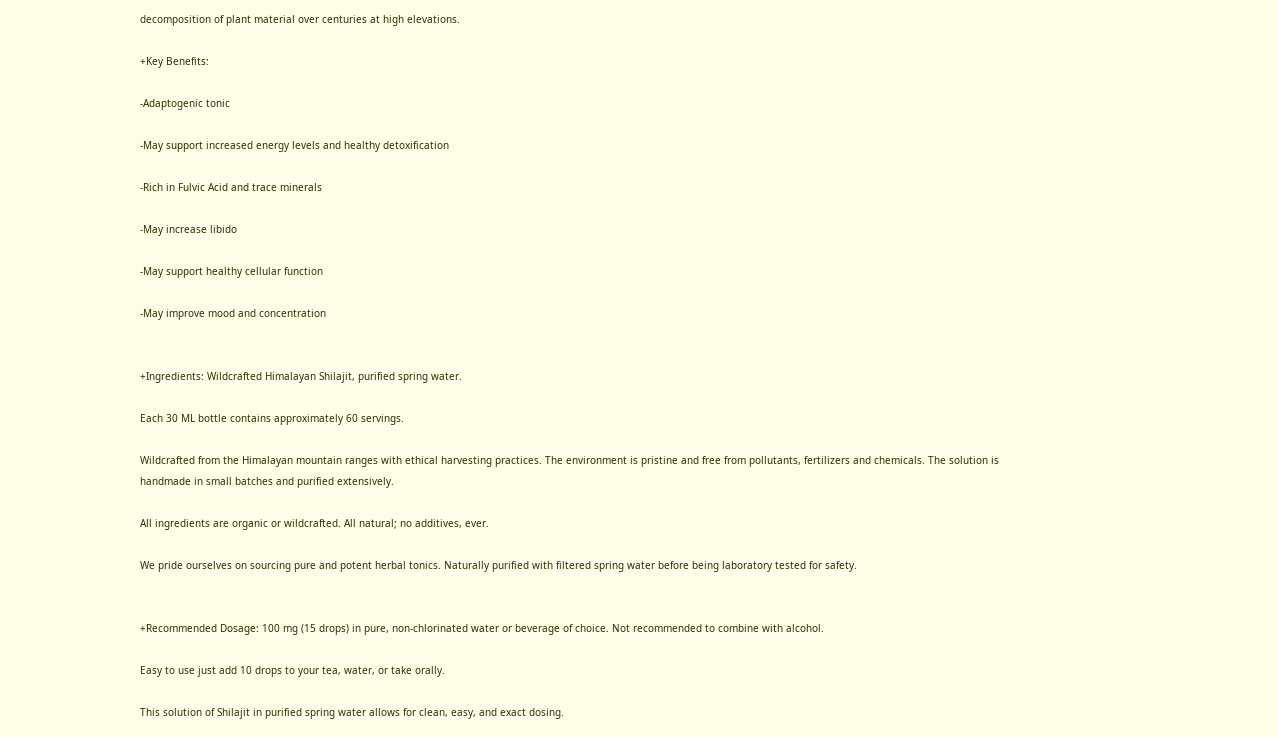decomposition of plant material over centuries at high elevations.

+Key Benefits:

-Adaptogenic tonic

-May support increased energy levels and healthy detoxification

-Rich in Fulvic Acid and trace minerals

-May increase libido

-May support healthy cellular function

-May improve mood and concentration


+Ingredients: Wildcrafted Himalayan Shilajit, purified spring water.

Each 30 ML bottle contains approximately 60 servings.

Wildcrafted from the Himalayan mountain ranges with ethical harvesting practices. The environment is pristine and free from pollutants, fertilizers and chemicals. The solution is handmade in small batches and purified extensively.

All ingredients are organic or wildcrafted. All natural; no additives, ever.

We pride ourselves on sourcing pure and potent herbal tonics. Naturally purified with filtered spring water before being laboratory tested for safety.


+Recommended Dosage: 100 mg (15 drops) in pure, non-chlorinated water or beverage of choice. Not recommended to combine with alcohol.

Easy to use just add 10 drops to your tea, water, or take orally.

This solution of Shilajit in purified spring water allows for clean, easy, and exact dosing.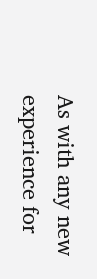As with any new experience for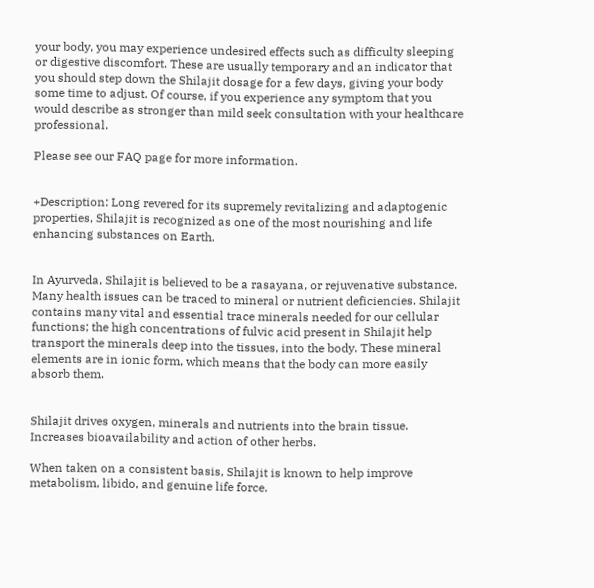your body, you may experience undesired effects such as difficulty sleeping or digestive discomfort. These are usually temporary and an indicator that you should step down the Shilajit dosage for a few days, giving your body some time to adjust. Of course, if you experience any symptom that you would describe as stronger than mild seek consultation with your healthcare professional.

Please see our FAQ page for more information.


+Description: Long revered for its supremely revitalizing and adaptogenic properties, Shilajit is recognized as one of the most nourishing and life enhancing substances on Earth.


In Ayurveda, Shilajit is believed to be a rasayana, or rejuvenative substance. Many health issues can be traced to mineral or nutrient deficiencies. Shilajit contains many vital and essential trace minerals needed for our cellular functions; the high concentrations of fulvic acid present in Shilajit help transport the minerals deep into the tissues, into the body. These mineral elements are in ionic form, which means that the body can more easily absorb them.


Shilajit drives oxygen, minerals and nutrients into the brain tissue. Increases bioavailability and action of other herbs.

When taken on a consistent basis, Shilajit is known to help improve metabolism, libido, and genuine life force.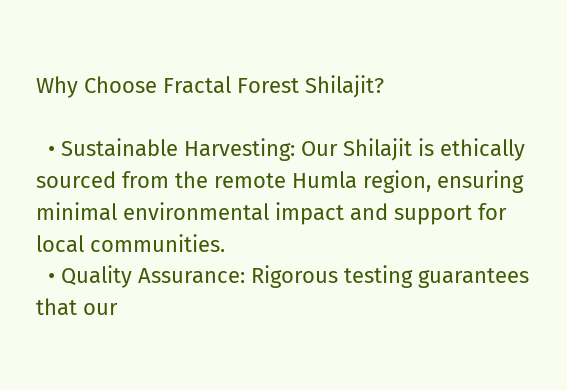Why Choose Fractal Forest Shilajit?

  • Sustainable Harvesting: Our Shilajit is ethically sourced from the remote Humla region, ensuring minimal environmental impact and support for local communities.
  • Quality Assurance: Rigorous testing guarantees that our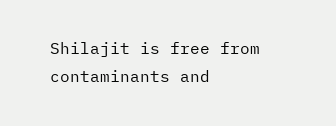Shilajit is free from contaminants and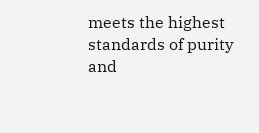meets the highest standards of purity and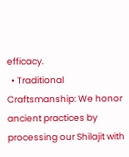efficacy.
  • Traditional Craftsmanship: We honor ancient practices by processing our Shilajit with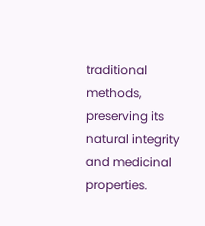traditional methods, preserving its natural integrity and medicinal properties.